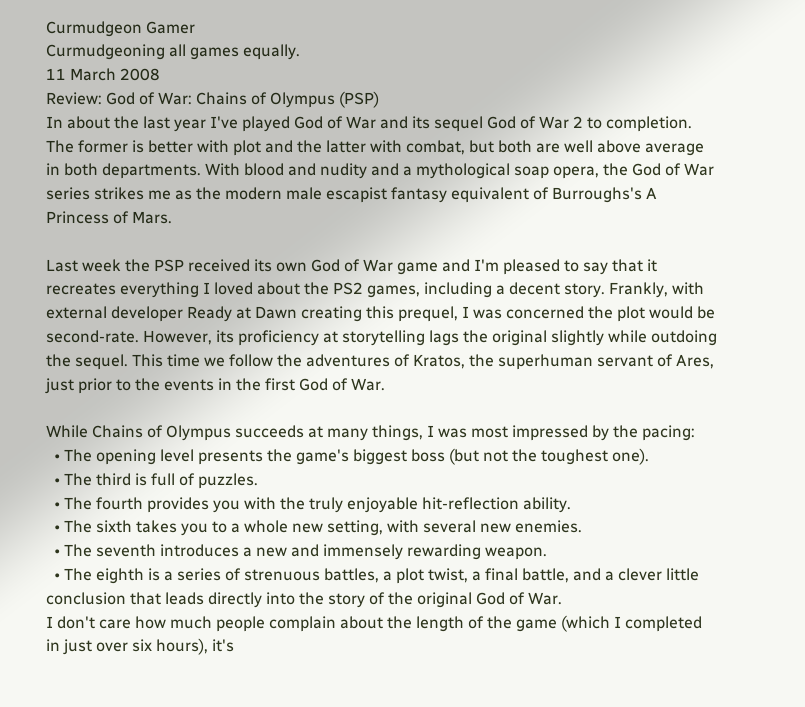Curmudgeon Gamer
Curmudgeoning all games equally.
11 March 2008
Review: God of War: Chains of Olympus (PSP)
In about the last year I've played God of War and its sequel God of War 2 to completion. The former is better with plot and the latter with combat, but both are well above average in both departments. With blood and nudity and a mythological soap opera, the God of War series strikes me as the modern male escapist fantasy equivalent of Burroughs's A Princess of Mars.

Last week the PSP received its own God of War game and I'm pleased to say that it recreates everything I loved about the PS2 games, including a decent story. Frankly, with external developer Ready at Dawn creating this prequel, I was concerned the plot would be second-rate. However, its proficiency at storytelling lags the original slightly while outdoing the sequel. This time we follow the adventures of Kratos, the superhuman servant of Ares, just prior to the events in the first God of War.

While Chains of Olympus succeeds at many things, I was most impressed by the pacing:
  • The opening level presents the game's biggest boss (but not the toughest one).
  • The third is full of puzzles.
  • The fourth provides you with the truly enjoyable hit-reflection ability.
  • The sixth takes you to a whole new setting, with several new enemies.
  • The seventh introduces a new and immensely rewarding weapon.
  • The eighth is a series of strenuous battles, a plot twist, a final battle, and a clever little conclusion that leads directly into the story of the original God of War.
I don't care how much people complain about the length of the game (which I completed in just over six hours), it's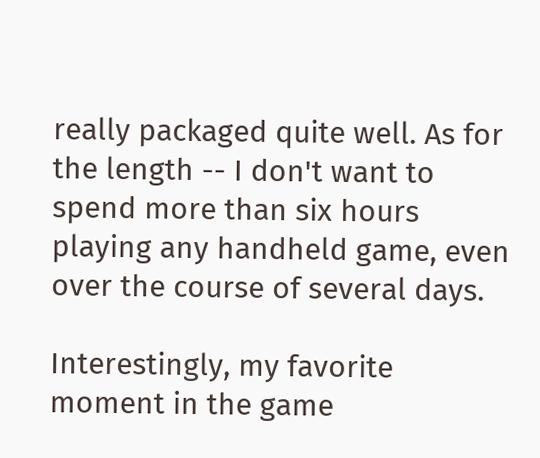really packaged quite well. As for the length -- I don't want to spend more than six hours playing any handheld game, even over the course of several days.

Interestingly, my favorite moment in the game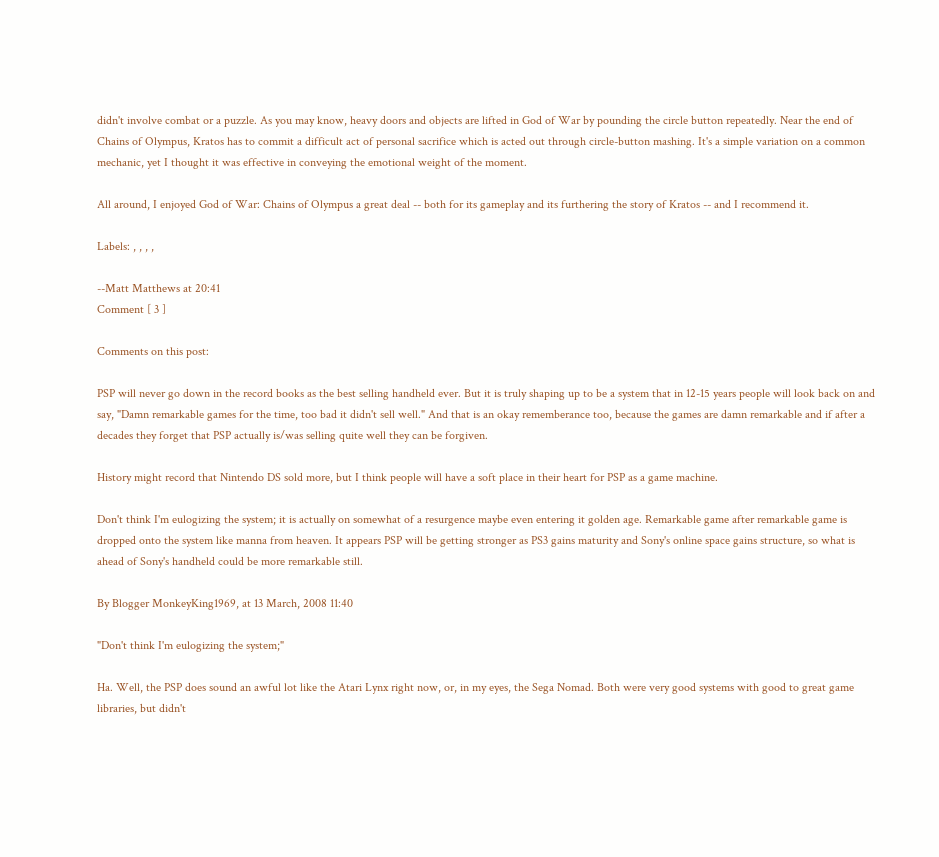didn't involve combat or a puzzle. As you may know, heavy doors and objects are lifted in God of War by pounding the circle button repeatedly. Near the end of Chains of Olympus, Kratos has to commit a difficult act of personal sacrifice which is acted out through circle-button mashing. It's a simple variation on a common mechanic, yet I thought it was effective in conveying the emotional weight of the moment.

All around, I enjoyed God of War: Chains of Olympus a great deal -- both for its gameplay and its furthering the story of Kratos -- and I recommend it.

Labels: , , , ,

--Matt Matthews at 20:41
Comment [ 3 ]

Comments on this post:

PSP will never go down in the record books as the best selling handheld ever. But it is truly shaping up to be a system that in 12-15 years people will look back on and say, "Damn remarkable games for the time, too bad it didn't sell well." And that is an okay rememberance too, because the games are damn remarkable and if after a decades they forget that PSP actually is/was selling quite well they can be forgiven.

History might record that Nintendo DS sold more, but I think people will have a soft place in their heart for PSP as a game machine.

Don't think I'm eulogizing the system; it is actually on somewhat of a resurgence maybe even entering it golden age. Remarkable game after remarkable game is dropped onto the system like manna from heaven. It appears PSP will be getting stronger as PS3 gains maturity and Sony's online space gains structure, so what is ahead of Sony's handheld could be more remarkable still.

By Blogger MonkeyKing1969, at 13 March, 2008 11:40

"Don't think I'm eulogizing the system;"

Ha. Well, the PSP does sound an awful lot like the Atari Lynx right now, or, in my eyes, the Sega Nomad. Both were very good systems with good to great game libraries, but didn't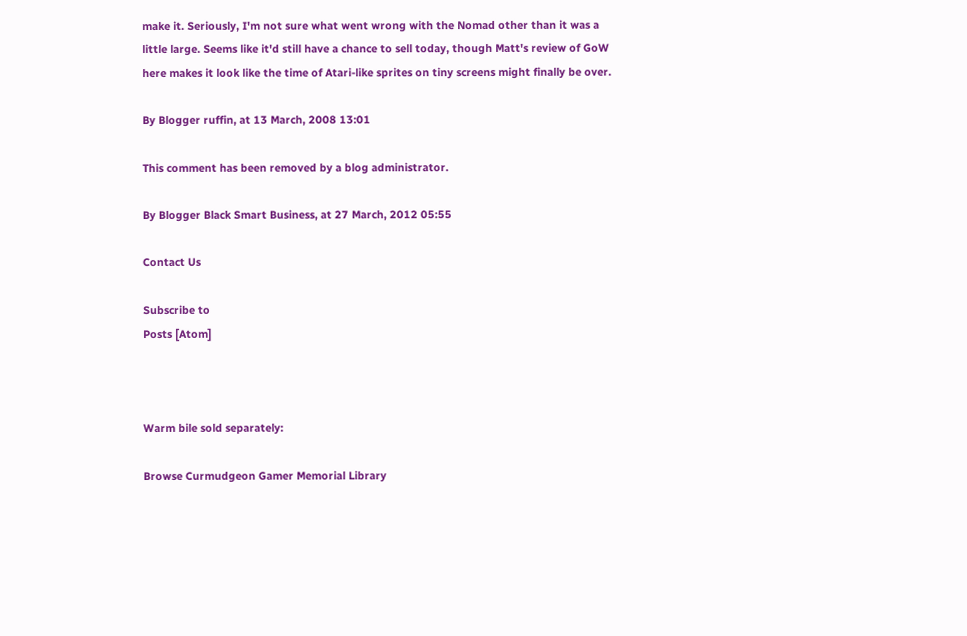make it. Seriously, I'm not sure what went wrong with the Nomad other than it was a little large. Seems like it'd still have a chance to sell today, though Matt's review of GoW here makes it look like the time of Atari-like sprites on tiny screens might finally be over.

By Blogger ruffin, at 13 March, 2008 13:01

This comment has been removed by a blog administrator.

By Blogger Black Smart Business, at 27 March, 2012 05:55

Contact Us

Subscribe to
Posts [Atom]



Warm bile sold separately:

Browse Curmudgeon Gamer Memorial Library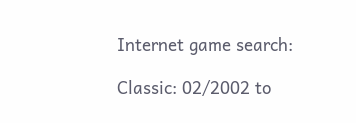Internet game search:

Classic: 02/2002 to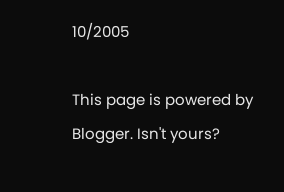10/2005

This page is powered by Blogger. Isn't yours?